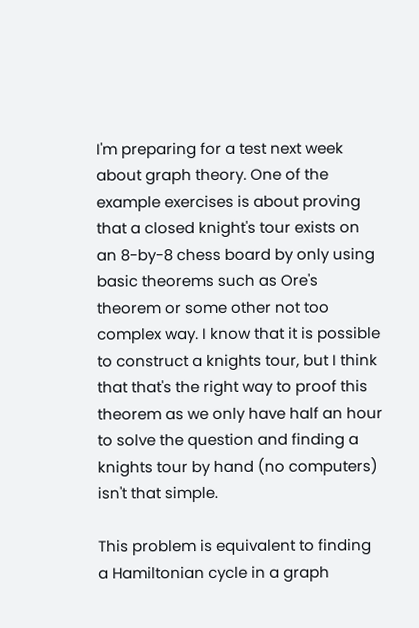I'm preparing for a test next week about graph theory. One of the example exercises is about proving that a closed knight's tour exists on an 8-by-8 chess board by only using basic theorems such as Ore's theorem or some other not too complex way. I know that it is possible to construct a knights tour, but I think that that's the right way to proof this theorem as we only have half an hour to solve the question and finding a knights tour by hand (no computers) isn't that simple.

This problem is equivalent to finding a Hamiltonian cycle in a graph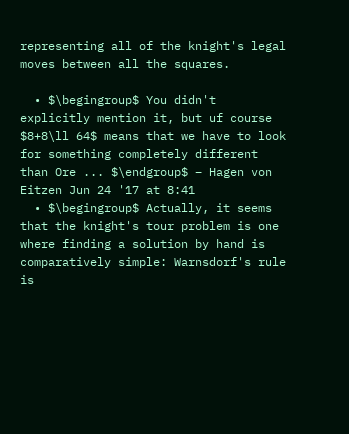representing all of the knight's legal moves between all the squares.

  • $\begingroup$ You didn't explicitly mention it, but uf course $8+8\ll 64$ means that we have to look for something completely different than Ore ... $\endgroup$ – Hagen von Eitzen Jun 24 '17 at 8:41
  • $\begingroup$ Actually, it seems that the knight's tour problem is one where finding a solution by hand is comparatively simple: Warnsdorf's rule is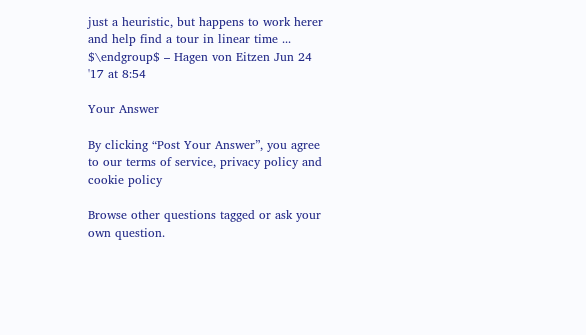just a heuristic, but happens to work herer and help find a tour in linear time ... $\endgroup$ – Hagen von Eitzen Jun 24 '17 at 8:54

Your Answer

By clicking “Post Your Answer”, you agree to our terms of service, privacy policy and cookie policy

Browse other questions tagged or ask your own question.